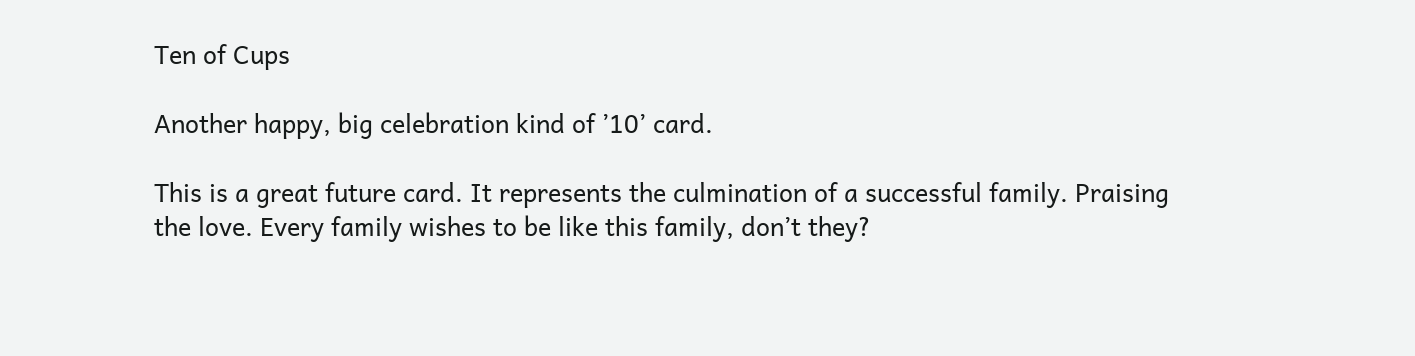Ten of Cups

Another happy, big celebration kind of ’10’ card.

This is a great future card. It represents the culmination of a successful family. Praising the love. Every family wishes to be like this family, don’t they?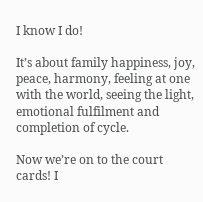I know I do!

It’s about family happiness, joy, peace, harmony, feeling at one with the world, seeing the light, emotional fulfilment and completion of cycle.

Now we’re on to the court cards! I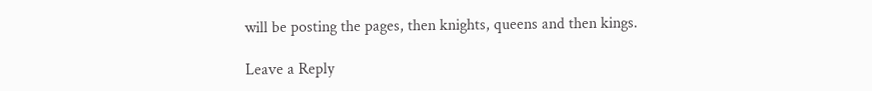will be posting the pages, then knights, queens and then kings.

Leave a Reply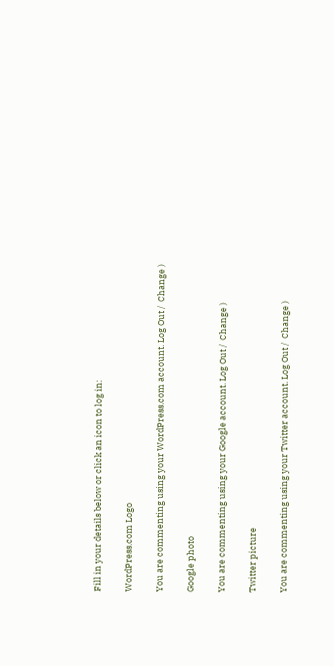Fill in your details below or click an icon to log in:

WordPress.com Logo

You are commenting using your WordPress.com account. Log Out /  Change )

Google photo

You are commenting using your Google account. Log Out /  Change )

Twitter picture

You are commenting using your Twitter account. Log Out /  Change )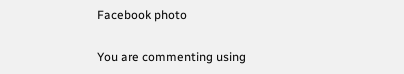Facebook photo

You are commenting using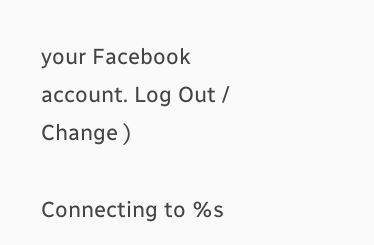your Facebook account. Log Out /  Change )

Connecting to %s